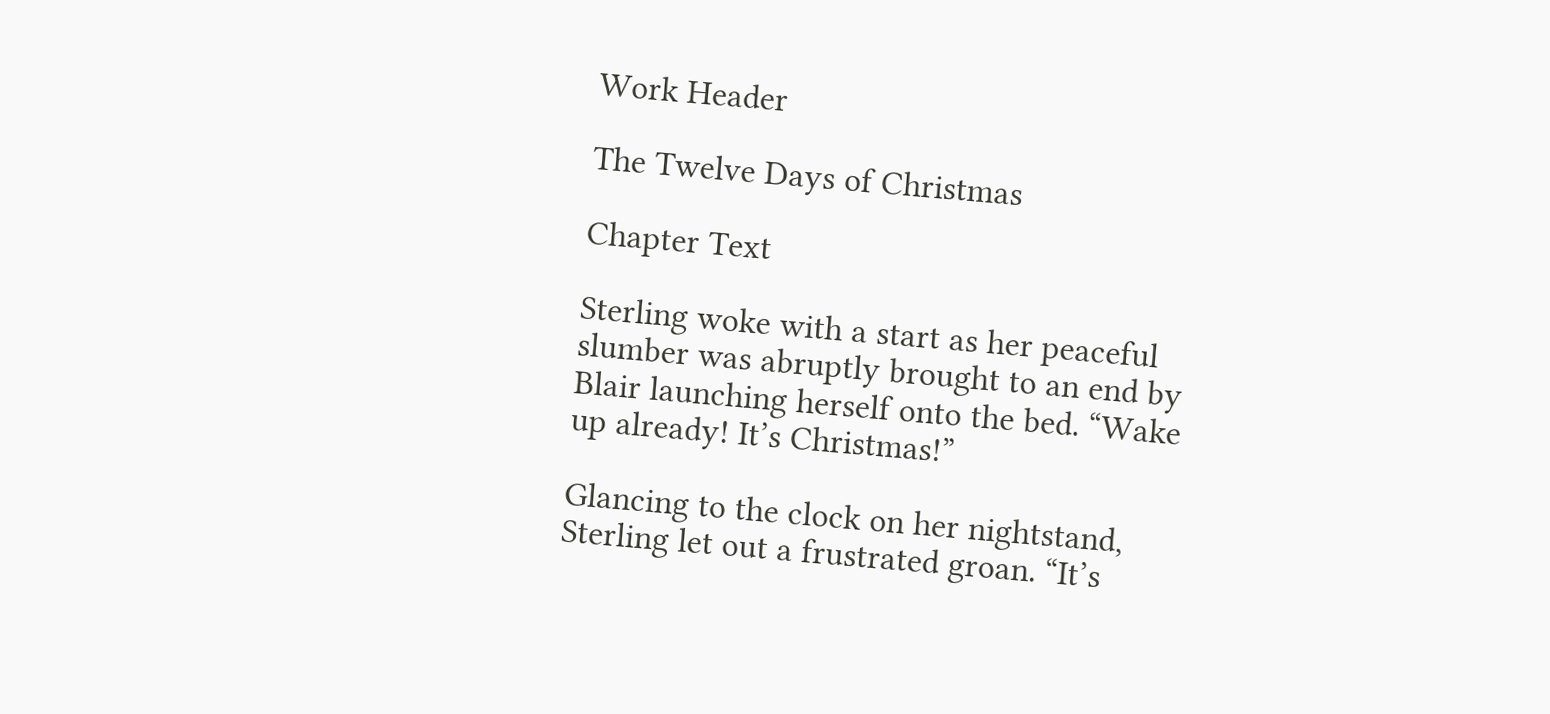Work Header

The Twelve Days of Christmas

Chapter Text

Sterling woke with a start as her peaceful slumber was abruptly brought to an end by Blair launching herself onto the bed. “Wake up already! It’s Christmas!”

Glancing to the clock on her nightstand, Sterling let out a frustrated groan. “It’s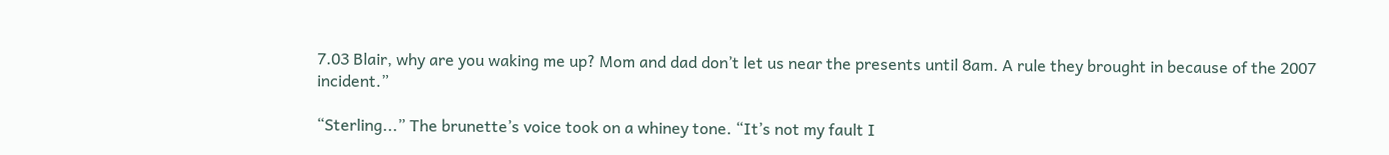7.03 Blair, why are you waking me up? Mom and dad don’t let us near the presents until 8am. A rule they brought in because of the 2007 incident.”

“Sterling...” The brunette’s voice took on a whiney tone. “It’s not my fault I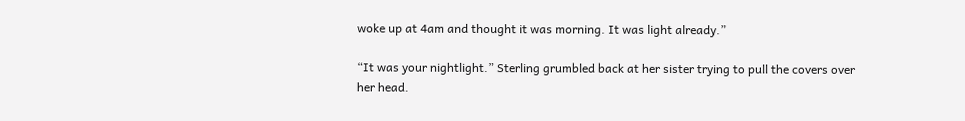woke up at 4am and thought it was morning. It was light already.”

“It was your nightlight.” Sterling grumbled back at her sister trying to pull the covers over her head.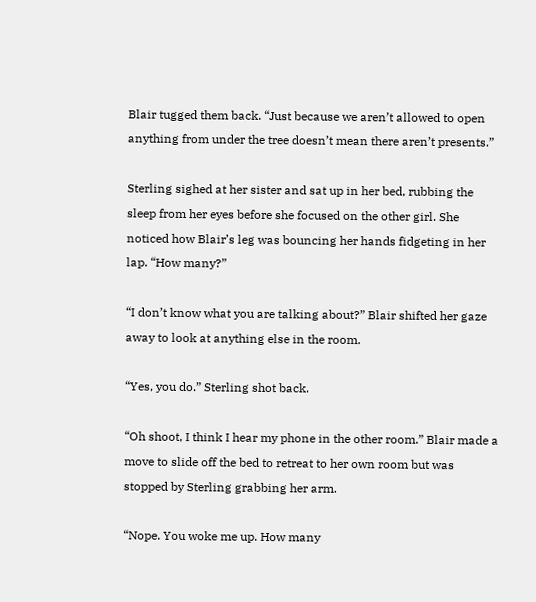Blair tugged them back. “Just because we aren’t allowed to open anything from under the tree doesn’t mean there aren’t presents.”

Sterling sighed at her sister and sat up in her bed, rubbing the sleep from her eyes before she focused on the other girl. She noticed how Blair’s leg was bouncing her hands fidgeting in her lap. “How many?”

“I don’t know what you are talking about?” Blair shifted her gaze away to look at anything else in the room.

“Yes, you do.” Sterling shot back.

“Oh shoot, I think I hear my phone in the other room.” Blair made a move to slide off the bed to retreat to her own room but was stopped by Sterling grabbing her arm.

“Nope. You woke me up. How many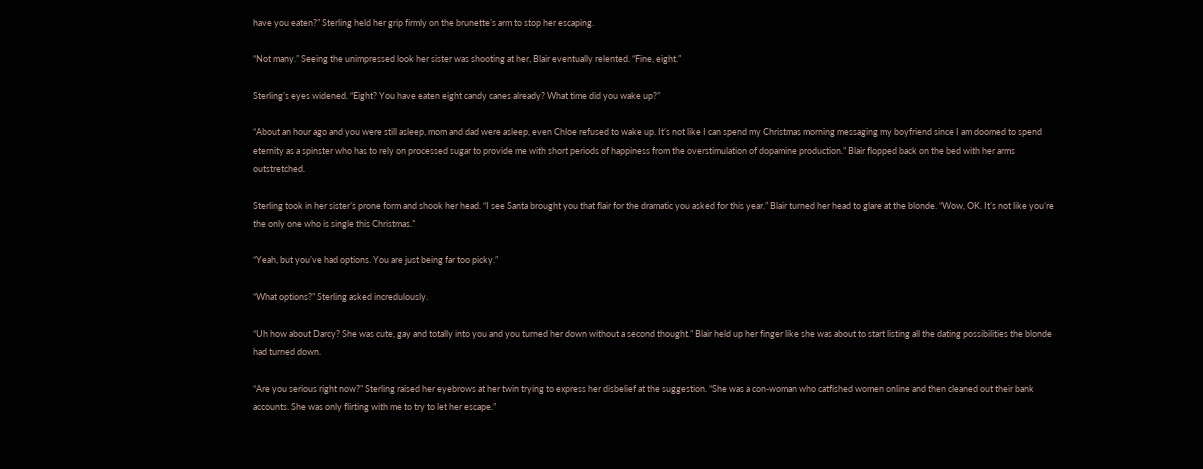have you eaten?” Sterling held her grip firmly on the brunette’s arm to stop her escaping.

“Not many.” Seeing the unimpressed look her sister was shooting at her, Blair eventually relented. “Fine, eight.”

Sterling’s eyes widened. “Eight? You have eaten eight candy canes already? What time did you wake up?”

“About an hour ago and you were still asleep, mom and dad were asleep, even Chloe refused to wake up. It’s not like I can spend my Christmas morning messaging my boyfriend since I am doomed to spend eternity as a spinster who has to rely on processed sugar to provide me with short periods of happiness from the overstimulation of dopamine production.” Blair flopped back on the bed with her arms outstretched.

Sterling took in her sister’s prone form and shook her head. “I see Santa brought you that flair for the dramatic you asked for this year.” Blair turned her head to glare at the blonde. “Wow, OK. It’s not like you’re the only one who is single this Christmas.”

“Yeah, but you’ve had options. You are just being far too picky.”

“What options?” Sterling asked incredulously.

“Uh how about Darcy? She was cute, gay and totally into you and you turned her down without a second thought.” Blair held up her finger like she was about to start listing all the dating possibilities the blonde had turned down.

“Are you serious right now?” Sterling raised her eyebrows at her twin trying to express her disbelief at the suggestion. “She was a con-woman who catfished women online and then cleaned out their bank accounts. She was only flirting with me to try to let her escape.”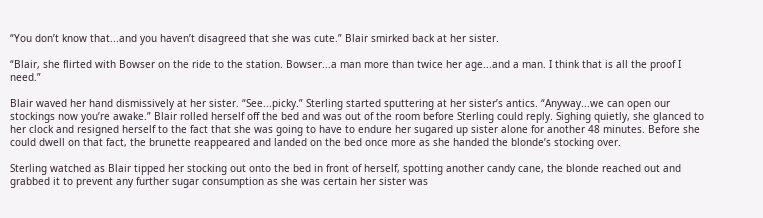“You don’t know that...and you haven’t disagreed that she was cute.” Blair smirked back at her sister.

“Blair, she flirted with Bowser on the ride to the station. Bowser...a man more than twice her age...and a man. I think that is all the proof I need.”

Blair waved her hand dismissively at her sister. “See...picky.” Sterling started sputtering at her sister’s antics. “Anyway...we can open our stockings now you’re awake.” Blair rolled herself off the bed and was out of the room before Sterling could reply. Sighing quietly, she glanced to her clock and resigned herself to the fact that she was going to have to endure her sugared up sister alone for another 48 minutes. Before she could dwell on that fact, the brunette reappeared and landed on the bed once more as she handed the blonde’s stocking over.

Sterling watched as Blair tipped her stocking out onto the bed in front of herself, spotting another candy cane, the blonde reached out and grabbed it to prevent any further sugar consumption as she was certain her sister was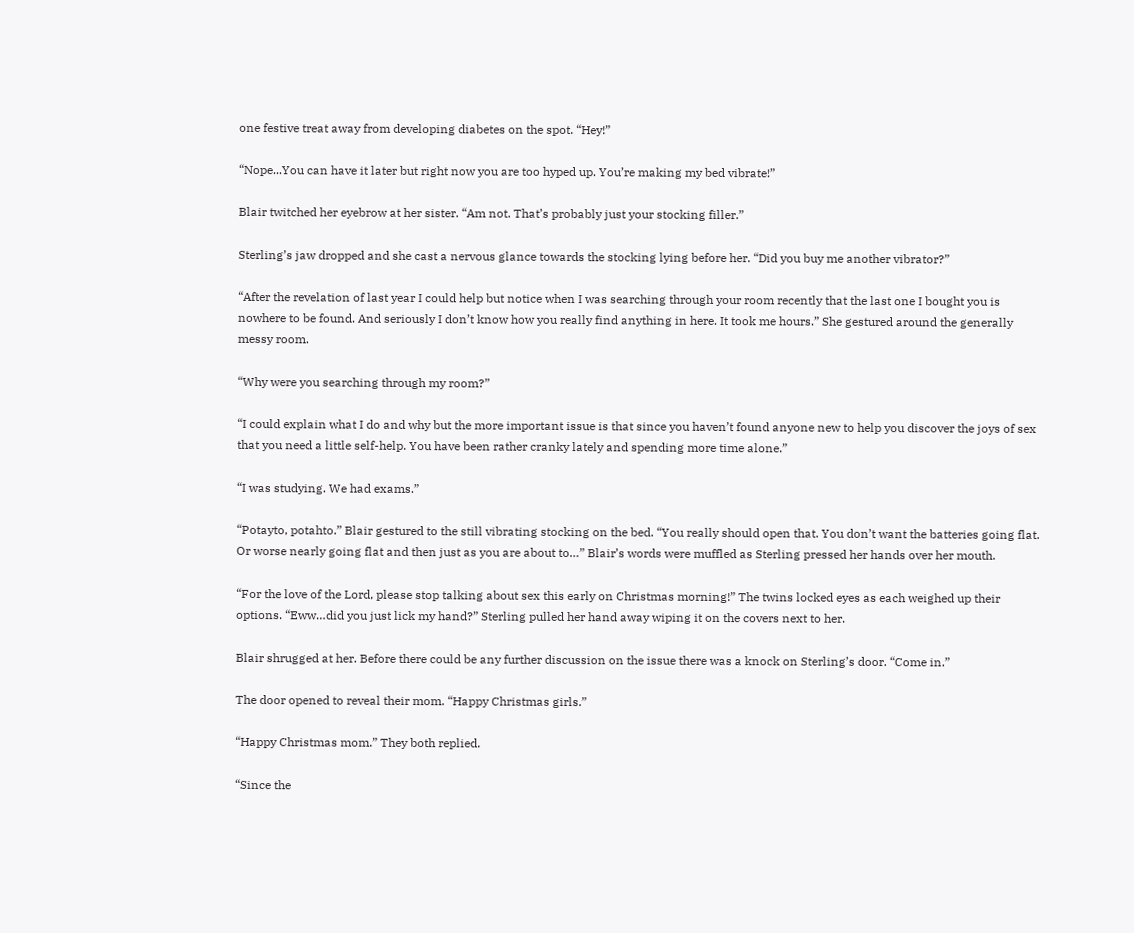one festive treat away from developing diabetes on the spot. “Hey!”

“Nope...You can have it later but right now you are too hyped up. You’re making my bed vibrate!”

Blair twitched her eyebrow at her sister. “Am not. That’s probably just your stocking filler.”

Sterling’s jaw dropped and she cast a nervous glance towards the stocking lying before her. “Did you buy me another vibrator?”

“After the revelation of last year I could help but notice when I was searching through your room recently that the last one I bought you is nowhere to be found. And seriously I don’t know how you really find anything in here. It took me hours.” She gestured around the generally messy room.

“Why were you searching through my room?”

“I could explain what I do and why but the more important issue is that since you haven’t found anyone new to help you discover the joys of sex that you need a little self-help. You have been rather cranky lately and spending more time alone.”

“I was studying. We had exams.”

“Potayto, potahto.” Blair gestured to the still vibrating stocking on the bed. “You really should open that. You don’t want the batteries going flat. Or worse nearly going flat and then just as you are about to…” Blair’s words were muffled as Sterling pressed her hands over her mouth.

“For the love of the Lord, please stop talking about sex this early on Christmas morning!” The twins locked eyes as each weighed up their options. “Eww…did you just lick my hand?” Sterling pulled her hand away wiping it on the covers next to her.

Blair shrugged at her. Before there could be any further discussion on the issue there was a knock on Sterling’s door. “Come in.”

The door opened to reveal their mom. “Happy Christmas girls.”

“Happy Christmas mom.” They both replied.

“Since the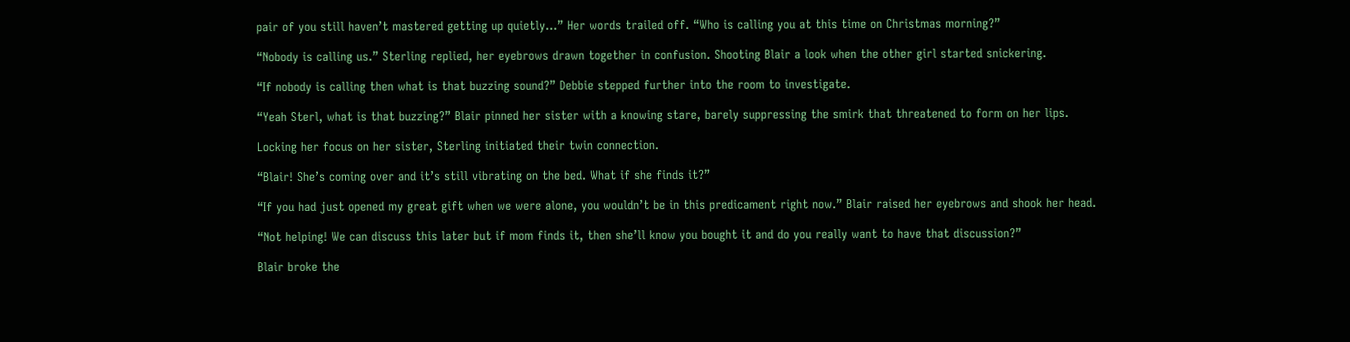pair of you still haven’t mastered getting up quietly…” Her words trailed off. “Who is calling you at this time on Christmas morning?”

“Nobody is calling us.” Sterling replied, her eyebrows drawn together in confusion. Shooting Blair a look when the other girl started snickering.

“If nobody is calling then what is that buzzing sound?” Debbie stepped further into the room to investigate.

“Yeah Sterl, what is that buzzing?” Blair pinned her sister with a knowing stare, barely suppressing the smirk that threatened to form on her lips.

Locking her focus on her sister, Sterling initiated their twin connection.

“Blair! She’s coming over and it’s still vibrating on the bed. What if she finds it?”

“If you had just opened my great gift when we were alone, you wouldn’t be in this predicament right now.” Blair raised her eyebrows and shook her head.

“Not helping! We can discuss this later but if mom finds it, then she’ll know you bought it and do you really want to have that discussion?”

Blair broke the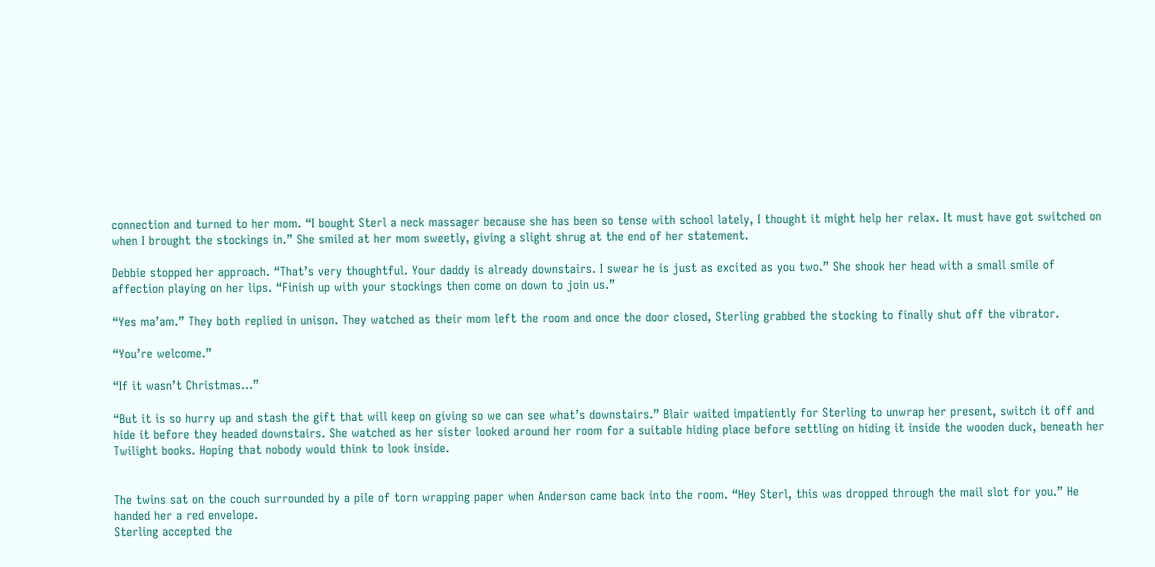connection and turned to her mom. “I bought Sterl a neck massager because she has been so tense with school lately, I thought it might help her relax. It must have got switched on when I brought the stockings in.” She smiled at her mom sweetly, giving a slight shrug at the end of her statement.

Debbie stopped her approach. “That’s very thoughtful. Your daddy is already downstairs. I swear he is just as excited as you two.” She shook her head with a small smile of affection playing on her lips. “Finish up with your stockings then come on down to join us.”

“Yes ma’am.” They both replied in unison. They watched as their mom left the room and once the door closed, Sterling grabbed the stocking to finally shut off the vibrator.

“You’re welcome.”

“If it wasn’t Christmas…”

“But it is so hurry up and stash the gift that will keep on giving so we can see what’s downstairs.” Blair waited impatiently for Sterling to unwrap her present, switch it off and hide it before they headed downstairs. She watched as her sister looked around her room for a suitable hiding place before settling on hiding it inside the wooden duck, beneath her Twilight books. Hoping that nobody would think to look inside.


The twins sat on the couch surrounded by a pile of torn wrapping paper when Anderson came back into the room. “Hey Sterl, this was dropped through the mail slot for you.” He handed her a red envelope.
Sterling accepted the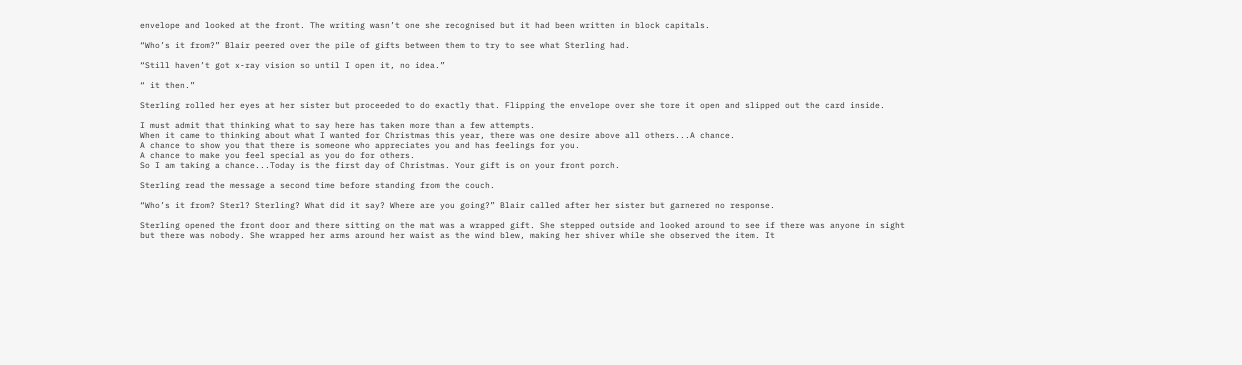envelope and looked at the front. The writing wasn’t one she recognised but it had been written in block capitals.

“Who’s it from?” Blair peered over the pile of gifts between them to try to see what Sterling had.

“Still haven’t got x-ray vision so until I open it, no idea.”

“ it then.”

Sterling rolled her eyes at her sister but proceeded to do exactly that. Flipping the envelope over she tore it open and slipped out the card inside.

I must admit that thinking what to say here has taken more than a few attempts.
When it came to thinking about what I wanted for Christmas this year, there was one desire above all others...A chance.
A chance to show you that there is someone who appreciates you and has feelings for you.
A chance to make you feel special as you do for others.
So I am taking a chance...Today is the first day of Christmas. Your gift is on your front porch.

Sterling read the message a second time before standing from the couch.

“Who’s it from? Sterl? Sterling? What did it say? Where are you going?” Blair called after her sister but garnered no response.

Sterling opened the front door and there sitting on the mat was a wrapped gift. She stepped outside and looked around to see if there was anyone in sight but there was nobody. She wrapped her arms around her waist as the wind blew, making her shiver while she observed the item. It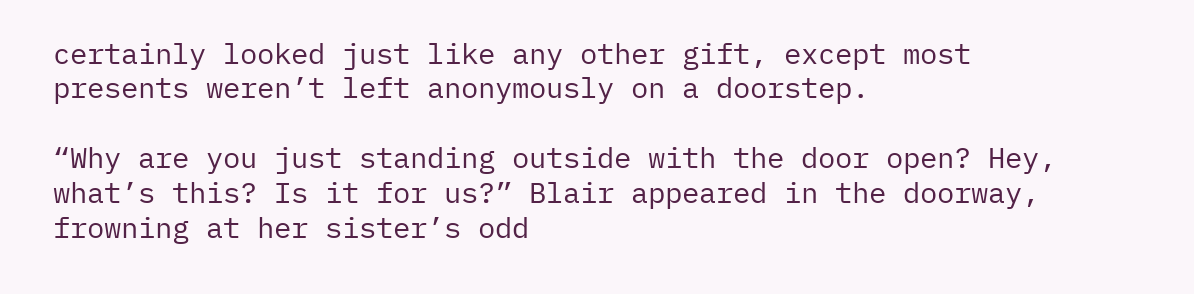certainly looked just like any other gift, except most presents weren’t left anonymously on a doorstep.

“Why are you just standing outside with the door open? Hey, what’s this? Is it for us?” Blair appeared in the doorway, frowning at her sister’s odd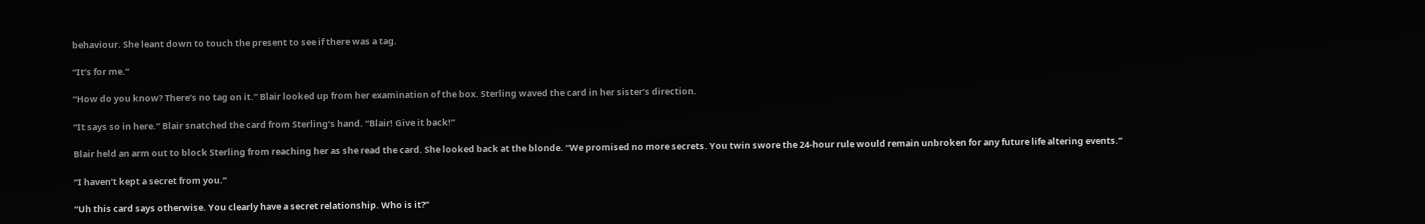behaviour. She leant down to touch the present to see if there was a tag.

“It’s for me.”

“How do you know? There’s no tag on it.” Blair looked up from her examination of the box. Sterling waved the card in her sister’s direction.

“It says so in here.” Blair snatched the card from Sterling’s hand. “Blair! Give it back!”

Blair held an arm out to block Sterling from reaching her as she read the card. She looked back at the blonde. “We promised no more secrets. You twin swore the 24-hour rule would remain unbroken for any future life altering events.”

“I haven’t kept a secret from you.”

“Uh this card says otherwise. You clearly have a secret relationship. Who is it?”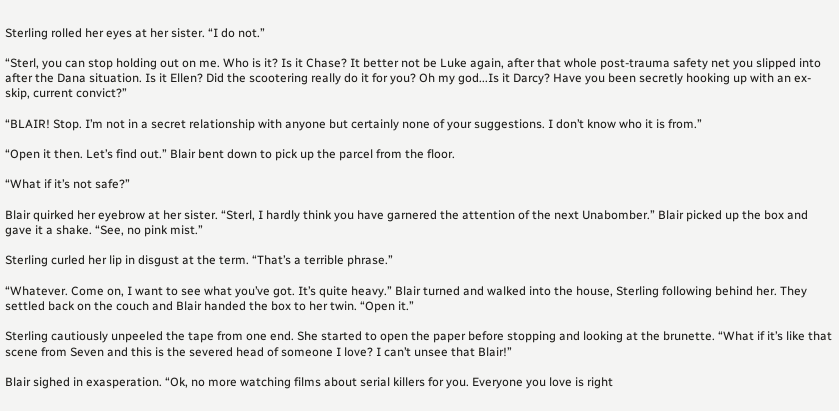Sterling rolled her eyes at her sister. “I do not.”

“Sterl, you can stop holding out on me. Who is it? Is it Chase? It better not be Luke again, after that whole post-trauma safety net you slipped into after the Dana situation. Is it Ellen? Did the scootering really do it for you? Oh my god...Is it Darcy? Have you been secretly hooking up with an ex-skip, current convict?”

“BLAIR! Stop. I’m not in a secret relationship with anyone but certainly none of your suggestions. I don’t know who it is from.”

“Open it then. Let’s find out.” Blair bent down to pick up the parcel from the floor.

“What if it’s not safe?”

Blair quirked her eyebrow at her sister. “Sterl, I hardly think you have garnered the attention of the next Unabomber.” Blair picked up the box and gave it a shake. “See, no pink mist.”

Sterling curled her lip in disgust at the term. “That’s a terrible phrase.”

“Whatever. Come on, I want to see what you’ve got. It’s quite heavy.” Blair turned and walked into the house, Sterling following behind her. They settled back on the couch and Blair handed the box to her twin. “Open it.”

Sterling cautiously unpeeled the tape from one end. She started to open the paper before stopping and looking at the brunette. “What if it’s like that scene from Seven and this is the severed head of someone I love? I can’t unsee that Blair!”

Blair sighed in exasperation. “Ok, no more watching films about serial killers for you. Everyone you love is right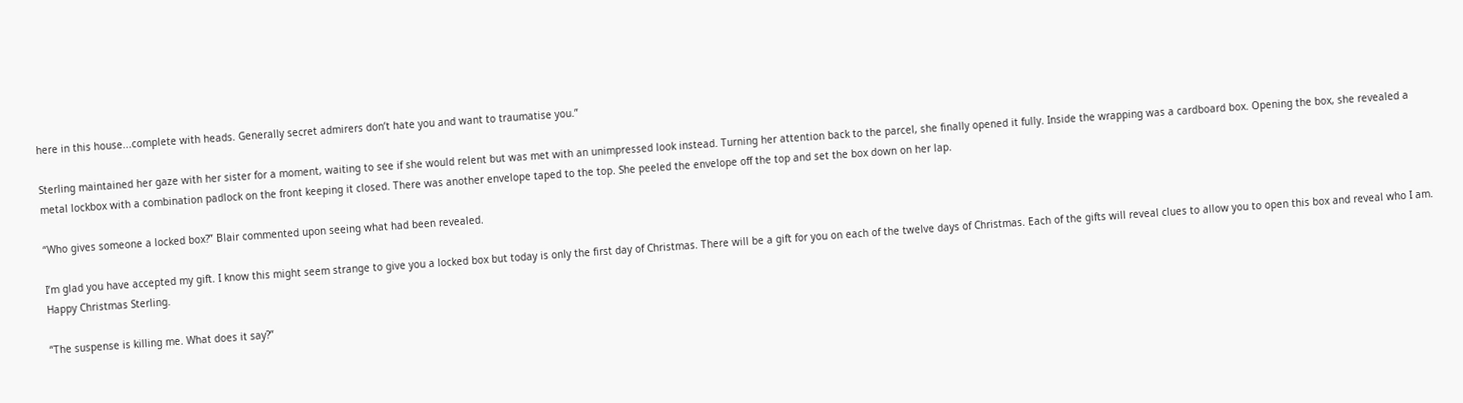here in this house...complete with heads. Generally secret admirers don’t hate you and want to traumatise you.”

Sterling maintained her gaze with her sister for a moment, waiting to see if she would relent but was met with an unimpressed look instead. Turning her attention back to the parcel, she finally opened it fully. Inside the wrapping was a cardboard box. Opening the box, she revealed a metal lockbox with a combination padlock on the front keeping it closed. There was another envelope taped to the top. She peeled the envelope off the top and set the box down on her lap.

“Who gives someone a locked box?” Blair commented upon seeing what had been revealed.

I’m glad you have accepted my gift. I know this might seem strange to give you a locked box but today is only the first day of Christmas. There will be a gift for you on each of the twelve days of Christmas. Each of the gifts will reveal clues to allow you to open this box and reveal who I am.
Happy Christmas Sterling.

“The suspense is killing me. What does it say?”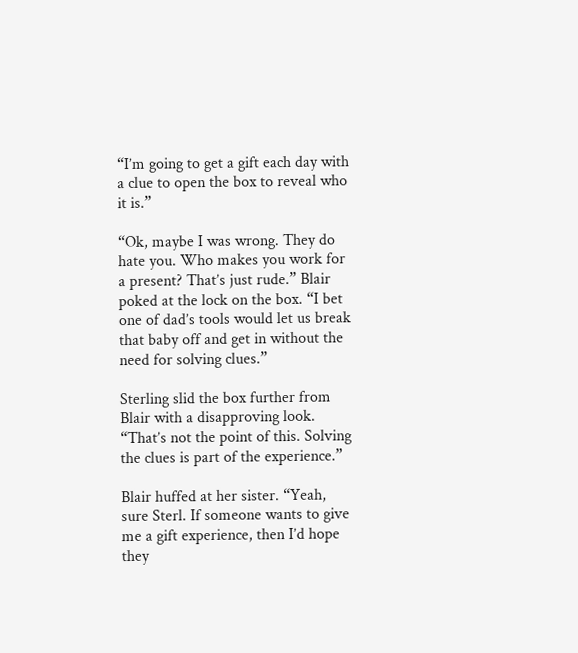“I’m going to get a gift each day with a clue to open the box to reveal who it is.”

“Ok, maybe I was wrong. They do hate you. Who makes you work for a present? That’s just rude.” Blair poked at the lock on the box. “I bet one of dad’s tools would let us break that baby off and get in without the need for solving clues.”

Sterling slid the box further from Blair with a disapproving look. “That’s not the point of this. Solving the clues is part of the experience.”

Blair huffed at her sister. “Yeah, sure Sterl. If someone wants to give me a gift experience, then I’d hope they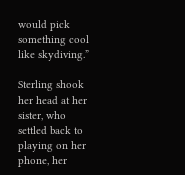would pick something cool like skydiving.”

Sterling shook her head at her sister, who settled back to playing on her phone, her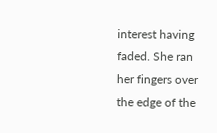interest having faded. She ran her fingers over the edge of the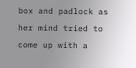box and padlock as her mind tried to come up with a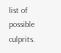list of possible culprits.